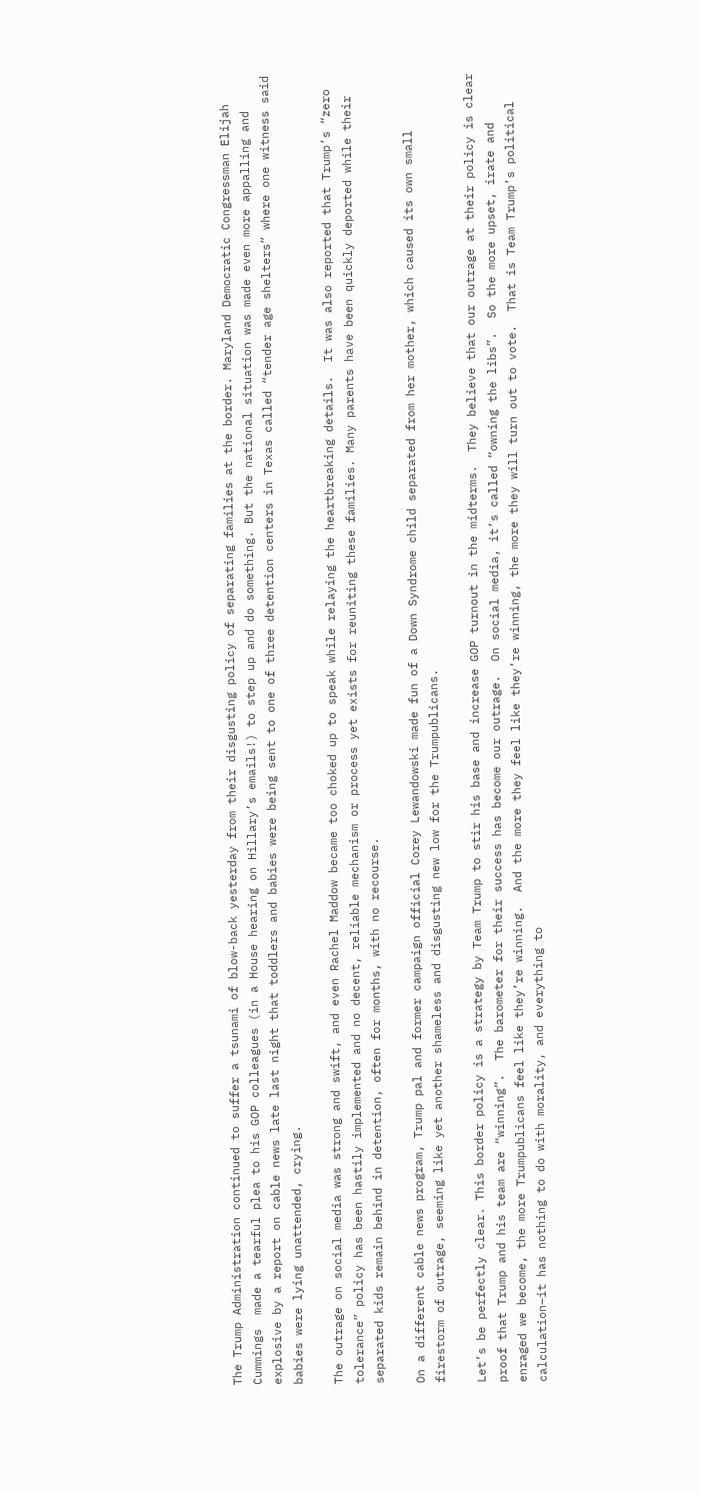The Trump Administration continued to suffer a tsunami of blow-back yesterday from their disgusting policy of separating families at the border. Maryland Democratic Congressman Elijah Cummings  made a tearful plea to his GOP colleagues (in a House hearing on Hillary’s emails!) to step up and do something. But the national situation was made even more appalling and explosive by a report on cable news late last night that toddlers and babies were being sent to one of three detention centers in Texas called “tender age shelters” where one witness said babies were lying unattended, crying.

The outrage on social media was strong and swift, and even Rachel Maddow became too choked up to speak while relaying the heartbreaking details.  It was also reported that Trump’s “zero tolerance” policy has been hastily implemented and no decent, reliable mechanism or process yet exists for reuniting these families. Many parents have been quickly deported while their separated kids remain behind in detention, often for months, with no recourse.

On a different cable news program, Trump pal and former campaign official Corey Lewandowski made fun of a Down Syndrome child separated from her mother, which caused its own small firestorm of outrage, seeming like yet another shameless and disgusting new low for the Trumpublicans.

Let’s be perfectly clear. This border policy is a strategy by Team Trump to stir his base and increase GOP turnout in the midterms.  They believe that our outrage at their policy is clear proof that Trump and his team are “winning”.  The barometer for their success has become our outrage.  On social media, it’s called “owning the libs”.  So the more upset, irate and enraged we become, the more Trumpublicans feel like they’re winning.  And the more they feel like they’re winning, the more they will turn out to vote.  That is Team Trump’s political calculation–it has nothing to do with morality, and everything to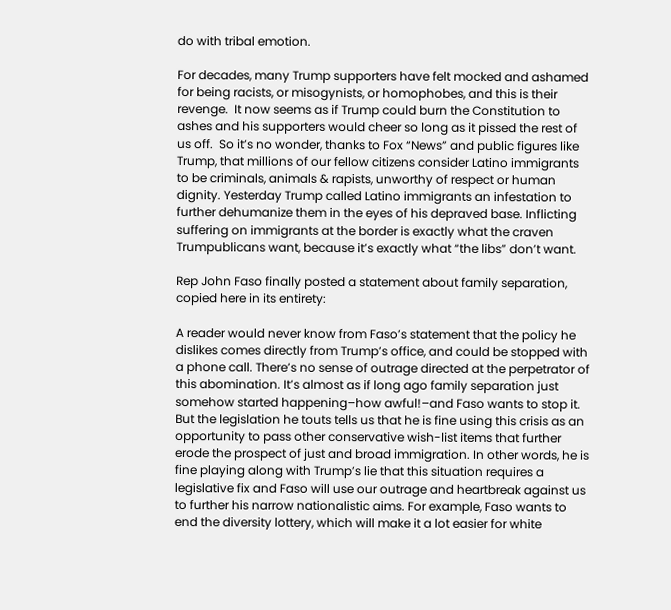do with tribal emotion.

For decades, many Trump supporters have felt mocked and ashamed for being racists, or misogynists, or homophobes, and this is their revenge.  It now seems as if Trump could burn the Constitution to ashes and his supporters would cheer so long as it pissed the rest of us off.  So it’s no wonder, thanks to Fox “News” and public figures like Trump, that millions of our fellow citizens consider Latino immigrants to be criminals, animals & rapists, unworthy of respect or human dignity. Yesterday Trump called Latino immigrants an infestation to further dehumanize them in the eyes of his depraved base. Inflicting suffering on immigrants at the border is exactly what the craven Trumpublicans want, because it’s exactly what “the libs” don’t want.

Rep John Faso finally posted a statement about family separation, copied here in its entirety:

A reader would never know from Faso’s statement that the policy he dislikes comes directly from Trump’s office, and could be stopped with a phone call. There’s no sense of outrage directed at the perpetrator of this abomination. It’s almost as if long ago family separation just somehow started happening–how awful!–and Faso wants to stop it. But the legislation he touts tells us that he is fine using this crisis as an opportunity to pass other conservative wish-list items that further erode the prospect of just and broad immigration. In other words, he is fine playing along with Trump’s lie that this situation requires a legislative fix and Faso will use our outrage and heartbreak against us to further his narrow nationalistic aims. For example, Faso wants to end the diversity lottery, which will make it a lot easier for white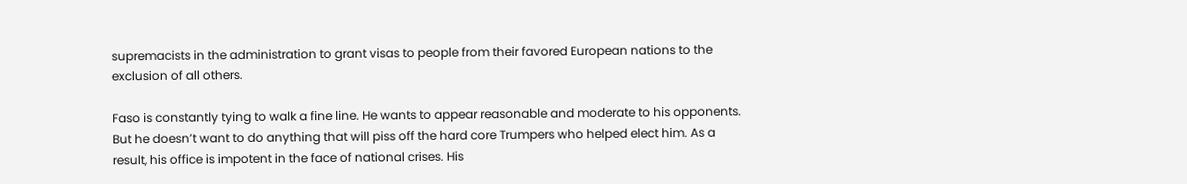supremacists in the administration to grant visas to people from their favored European nations to the exclusion of all others.

Faso is constantly tying to walk a fine line. He wants to appear reasonable and moderate to his opponents. But he doesn’t want to do anything that will piss off the hard core Trumpers who helped elect him. As a result, his office is impotent in the face of national crises. His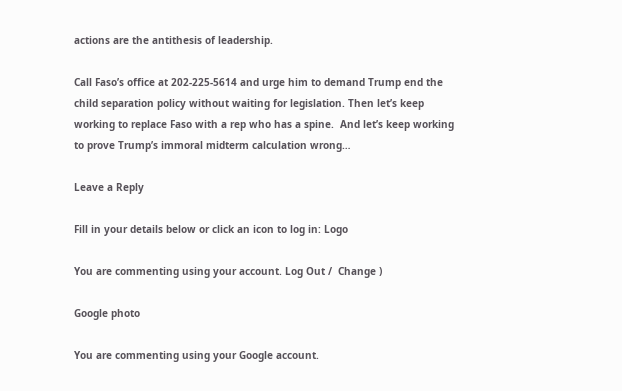actions are the antithesis of leadership.

Call Faso’s office at 202-225-5614 and urge him to demand Trump end the child separation policy without waiting for legislation. Then let’s keep working to replace Faso with a rep who has a spine.  And let’s keep working to prove Trump’s immoral midterm calculation wrong…

Leave a Reply

Fill in your details below or click an icon to log in: Logo

You are commenting using your account. Log Out /  Change )

Google photo

You are commenting using your Google account.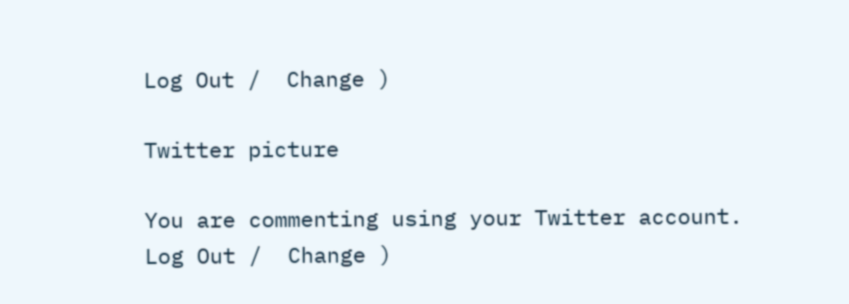Log Out /  Change )

Twitter picture

You are commenting using your Twitter account. Log Out /  Change )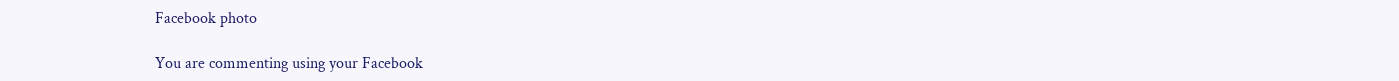Facebook photo

You are commenting using your Facebook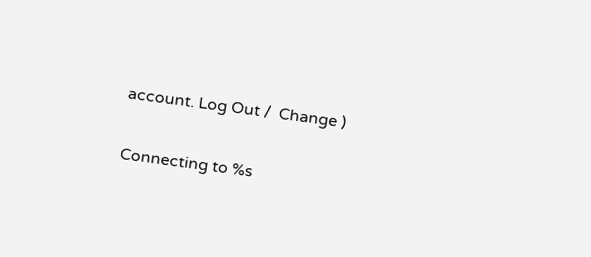account. Log Out /  Change )

Connecting to %s